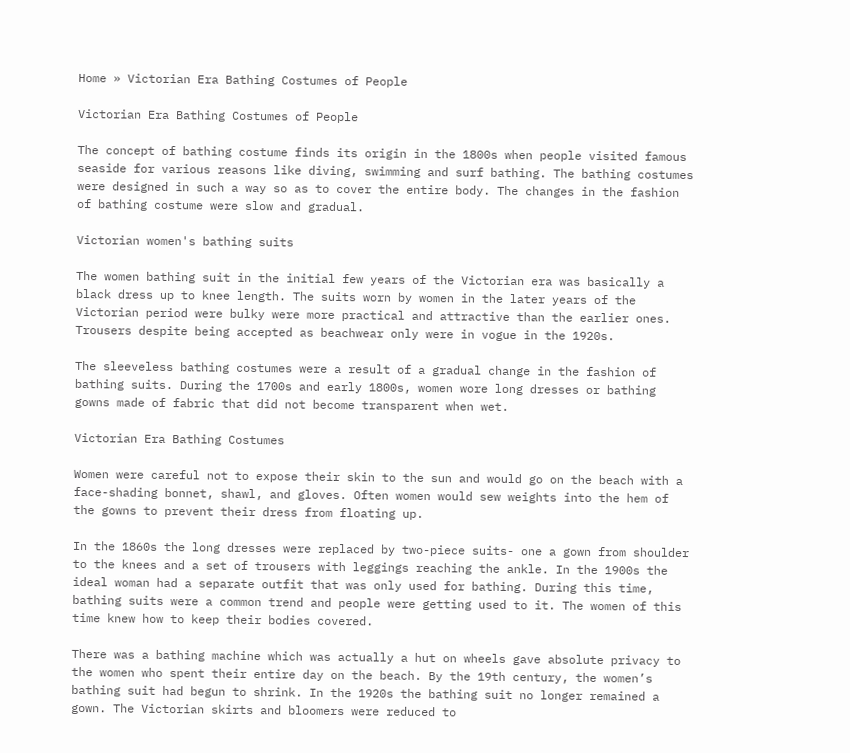Home » Victorian Era Bathing Costumes of People

Victorian Era Bathing Costumes of People

The concept of bathing costume finds its origin in the 1800s when people visited famous seaside for various reasons like diving, swimming and surf bathing. The bathing costumes were designed in such a way so as to cover the entire body. The changes in the fashion of bathing costume were slow and gradual.

Victorian women's bathing suits

The women bathing suit in the initial few years of the Victorian era was basically a black dress up to knee length. The suits worn by women in the later years of the Victorian period were bulky were more practical and attractive than the earlier ones. Trousers despite being accepted as beachwear only were in vogue in the 1920s.

The sleeveless bathing costumes were a result of a gradual change in the fashion of bathing suits. During the 1700s and early 1800s, women wore long dresses or bathing gowns made of fabric that did not become transparent when wet.

Victorian Era Bathing Costumes

Women were careful not to expose their skin to the sun and would go on the beach with a face-shading bonnet, shawl, and gloves. Often women would sew weights into the hem of the gowns to prevent their dress from floating up.

In the 1860s the long dresses were replaced by two-piece suits- one a gown from shoulder to the knees and a set of trousers with leggings reaching the ankle. In the 1900s the ideal woman had a separate outfit that was only used for bathing. During this time, bathing suits were a common trend and people were getting used to it. The women of this time knew how to keep their bodies covered.

There was a bathing machine which was actually a hut on wheels gave absolute privacy to the women who spent their entire day on the beach. By the 19th century, the women’s bathing suit had begun to shrink. In the 1920s the bathing suit no longer remained a gown. The Victorian skirts and bloomers were reduced to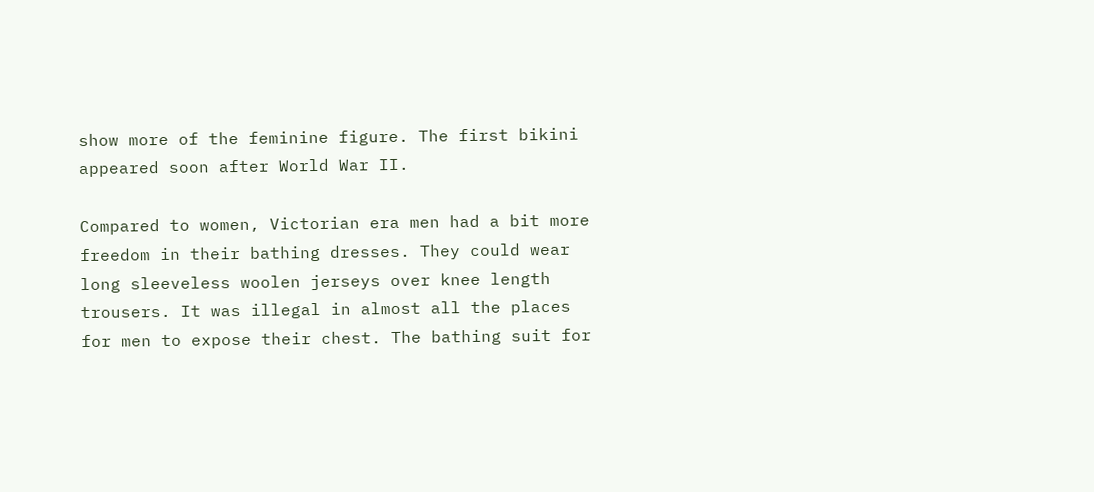show more of the feminine figure. The first bikini appeared soon after World War II.

Compared to women, Victorian era men had a bit more freedom in their bathing dresses. They could wear long sleeveless woolen jerseys over knee length trousers. It was illegal in almost all the places for men to expose their chest. The bathing suit for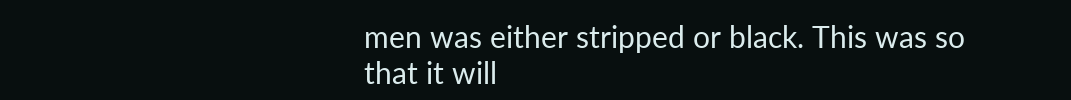men was either stripped or black. This was so that it will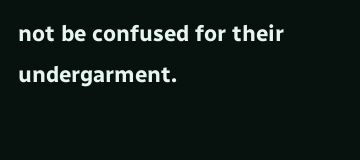not be confused for their undergarment.